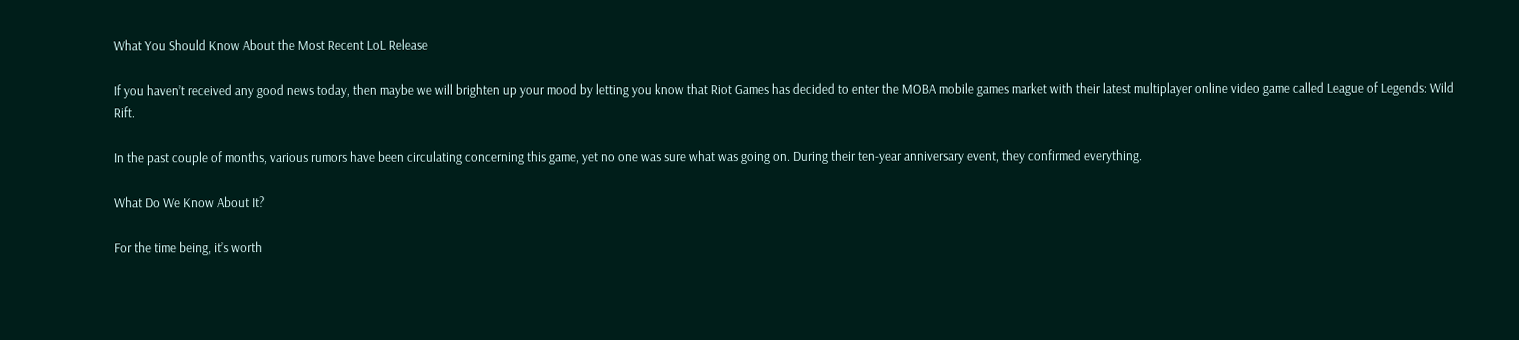What You Should Know About the Most Recent LoL Release

If you haven’t received any good news today, then maybe we will brighten up your mood by letting you know that Riot Games has decided to enter the MOBA mobile games market with their latest multiplayer online video game called League of Legends: Wild Rift.

In the past couple of months, various rumors have been circulating concerning this game, yet no one was sure what was going on. During their ten-year anniversary event, they confirmed everything.

What Do We Know About It?

For the time being, it’s worth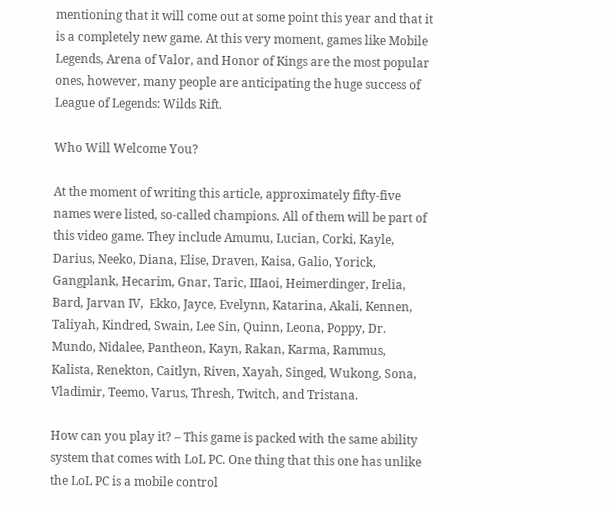mentioning that it will come out at some point this year and that it is a completely new game. At this very moment, games like Mobile Legends, Arena of Valor, and Honor of Kings are the most popular ones, however, many people are anticipating the huge success of League of Legends: Wilds Rift.

Who Will Welcome You?

At the moment of writing this article, approximately fifty-five names were listed, so-called champions. All of them will be part of this video game. They include Amumu, Lucian, Corki, Kayle, Darius, Neeko, Diana, Elise, Draven, Kaisa, Galio, Yorick, Gangplank, Hecarim, Gnar, Taric, IIIaoi, Heimerdinger, Irelia, Bard, Jarvan IV,  Ekko, Jayce, Evelynn, Katarina, Akali, Kennen, Taliyah, Kindred, Swain, Lee Sin, Quinn, Leona, Poppy, Dr. Mundo, Nidalee, Pantheon, Kayn, Rakan, Karma, Rammus, Kalista, Renekton, Caitlyn, Riven, Xayah, Singed, Wukong, Sona, Vladimir, Teemo, Varus, Thresh, Twitch, and Tristana.

How can you play it? – This game is packed with the same ability system that comes with LoL PC. One thing that this one has unlike the LoL PC is a mobile control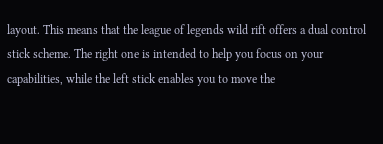layout. This means that the league of legends wild rift offers a dual control stick scheme. The right one is intended to help you focus on your capabilities, while the left stick enables you to move the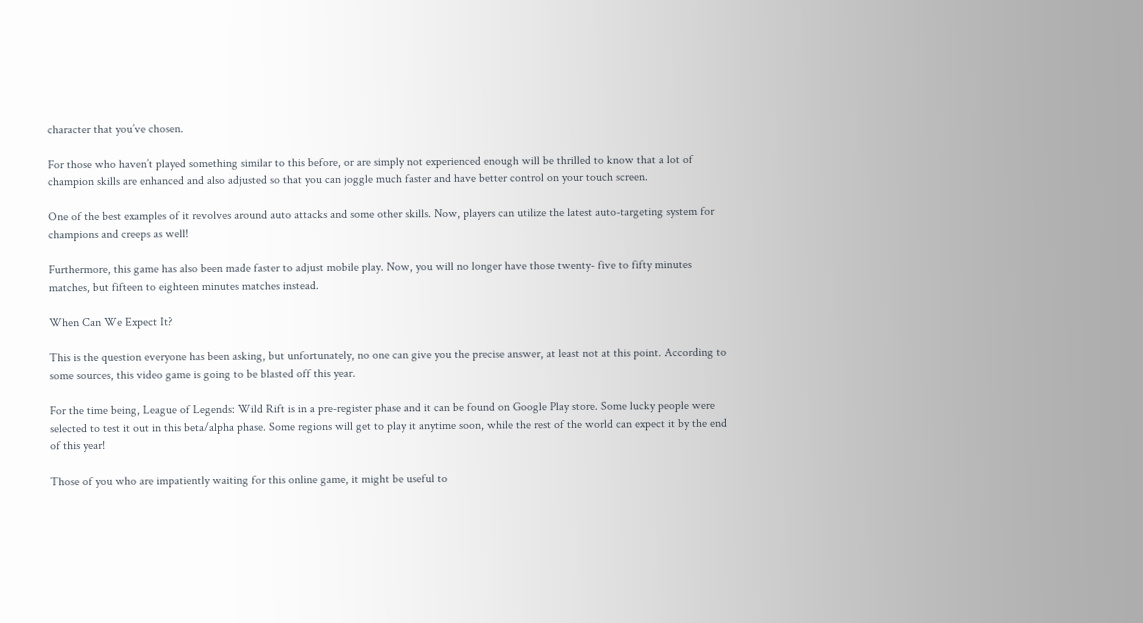character that you’ve chosen.

For those who haven’t played something similar to this before, or are simply not experienced enough will be thrilled to know that a lot of champion skills are enhanced and also adjusted so that you can joggle much faster and have better control on your touch screen.

One of the best examples of it revolves around auto attacks and some other skills. Now, players can utilize the latest auto-targeting system for champions and creeps as well!

Furthermore, this game has also been made faster to adjust mobile play. Now, you will no longer have those twenty- five to fifty minutes matches, but fifteen to eighteen minutes matches instead.

When Can We Expect It?

This is the question everyone has been asking, but unfortunately, no one can give you the precise answer, at least not at this point. According to some sources, this video game is going to be blasted off this year.

For the time being, League of Legends: Wild Rift is in a pre-register phase and it can be found on Google Play store. Some lucky people were selected to test it out in this beta/alpha phase. Some regions will get to play it anytime soon, while the rest of the world can expect it by the end of this year!

Those of you who are impatiently waiting for this online game, it might be useful to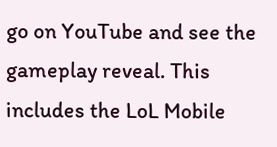go on YouTube and see the gameplay reveal. This includes the LoL Mobile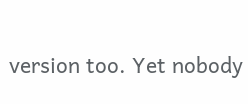version too. Yet nobody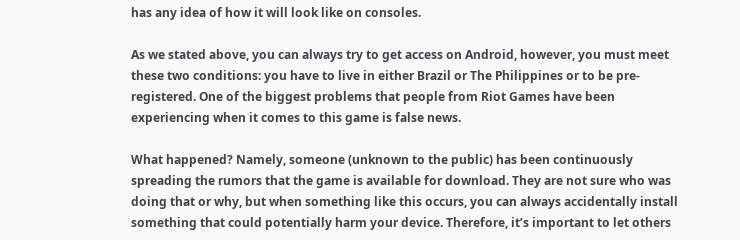has any idea of how it will look like on consoles.

As we stated above, you can always try to get access on Android, however, you must meet these two conditions: you have to live in either Brazil or The Philippines or to be pre-registered. One of the biggest problems that people from Riot Games have been experiencing when it comes to this game is false news.

What happened? Namely, someone (unknown to the public) has been continuously spreading the rumors that the game is available for download. They are not sure who was doing that or why, but when something like this occurs, you can always accidentally install something that could potentially harm your device. Therefore, it’s important to let others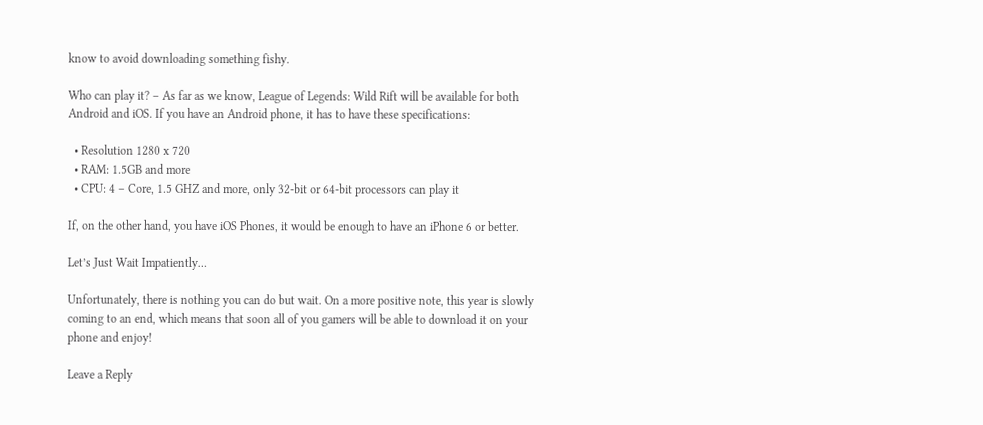know to avoid downloading something fishy.

Who can play it? – As far as we know, League of Legends: Wild Rift will be available for both Android and iOS. If you have an Android phone, it has to have these specifications:

  • Resolution 1280 x 720
  • RAM: 1.5GB and more
  • CPU: 4 – Core, 1.5 GHZ and more, only 32-bit or 64-bit processors can play it

If, on the other hand, you have iOS Phones, it would be enough to have an iPhone 6 or better.

Let’s Just Wait Impatiently…

Unfortunately, there is nothing you can do but wait. On a more positive note, this year is slowly coming to an end, which means that soon all of you gamers will be able to download it on your phone and enjoy!

Leave a Reply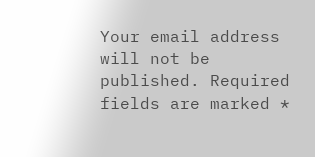Your email address will not be published. Required fields are marked *